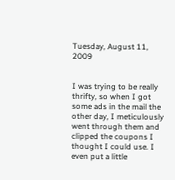Tuesday, August 11, 2009


I was trying to be really thrifty, so when I got some ads in the mail the other day, I meticulously went through them and clipped the coupons I thought I could use. I even put a little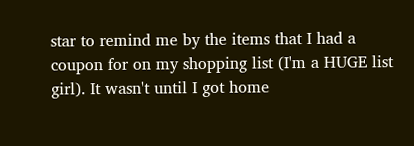star to remind me by the items that I had a coupon for on my shopping list (I'm a HUGE list girl). It wasn't until I got home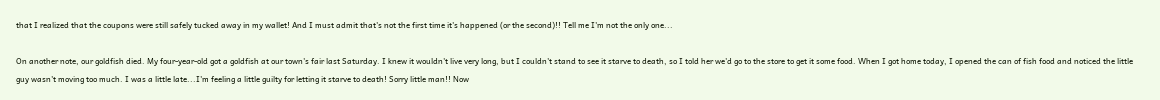that I realized that the coupons were still safely tucked away in my wallet! And I must admit that's not the first time it's happened (or the second)!! Tell me I'm not the only one...

On another note, our goldfish died. My four-year-old got a goldfish at our town's fair last Saturday. I knew it wouldn't live very long, but I couldn't stand to see it starve to death, so I told her we'd go to the store to get it some food. When I got home today, I opened the can of fish food and noticed the little guy wasn't moving too much. I was a little late...I'm feeling a little guilty for letting it starve to death! Sorry little man!! Now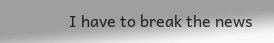I have to break the news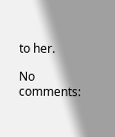to her.

No comments: